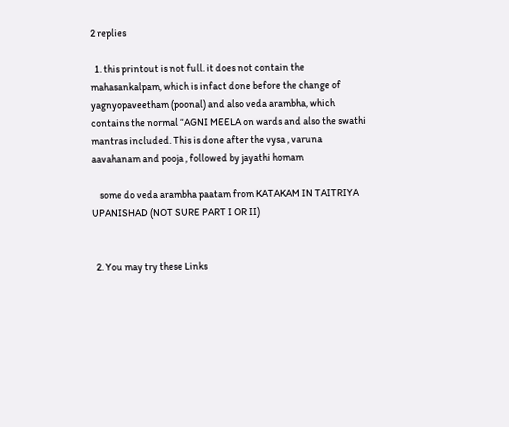2 replies

  1. this printout is not full. it does not contain the mahasankalpam, which is infact done before the change of yagnyopaveetham (poonal) and also veda arambha, which contains the normal “AGNI MEELA on wards and also the swathi mantras included. This is done after the vysa , varuna aavahanam and pooja , followed by jayathi homam

    some do veda arambha paatam from KATAKAM IN TAITRIYA UPANISHAD (NOT SURE PART I OR II)


  2. You may try these Links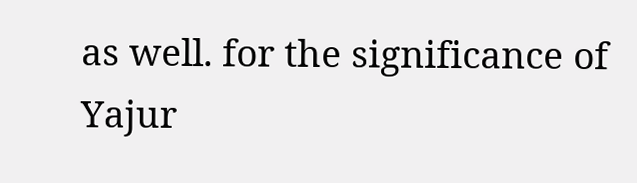as well. for the significance of Yajur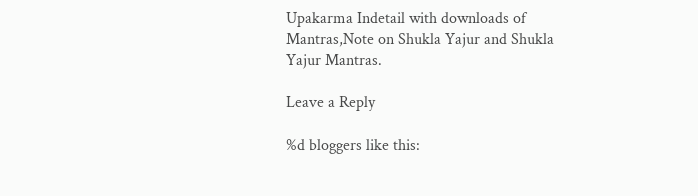Upakarma Indetail with downloads of Mantras,Note on Shukla Yajur and Shukla Yajur Mantras.

Leave a Reply

%d bloggers like this: